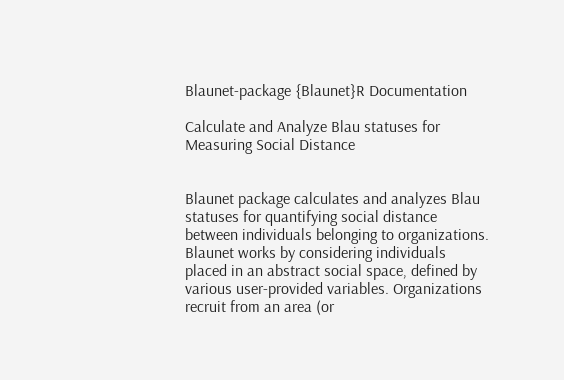Blaunet-package {Blaunet}R Documentation

Calculate and Analyze Blau statuses for Measuring Social Distance


Blaunet package calculates and analyzes Blau statuses for quantifying social distance between individuals belonging to organizations. Blaunet works by considering individuals placed in an abstract social space, defined by various user-provided variables. Organizations recruit from an area (or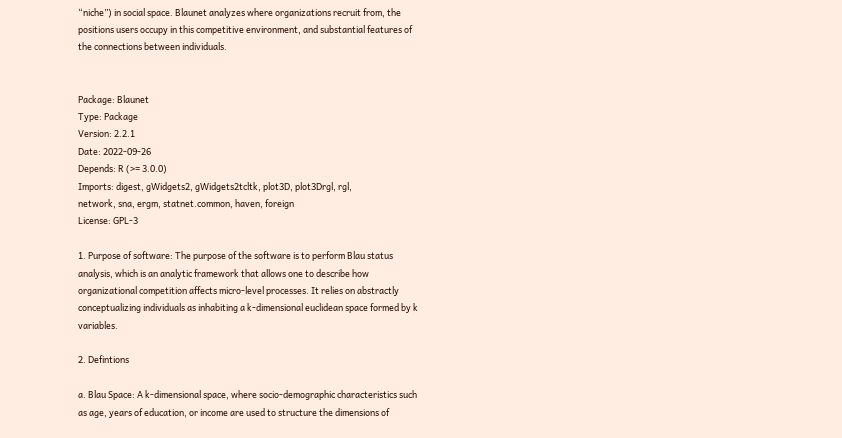“niche”) in social space. Blaunet analyzes where organizations recruit from, the positions users occupy in this competitive environment, and substantial features of the connections between individuals.


Package: Blaunet
Type: Package
Version: 2.2.1
Date: 2022-09-26
Depends: R (>= 3.0.0)
Imports: digest, gWidgets2, gWidgets2tcltk, plot3D, plot3Drgl, rgl,
network, sna, ergm, statnet.common, haven, foreign
License: GPL-3

1. Purpose of software: The purpose of the software is to perform Blau status analysis, which is an analytic framework that allows one to describe how organizational competition affects micro-level processes. It relies on abstractly conceptualizing individuals as inhabiting a k-dimensional euclidean space formed by k variables.

2. Defintions

a. Blau Space: A k-dimensional space, where socio-demographic characteristics such as age, years of education, or income are used to structure the dimensions of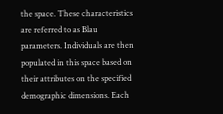the space. These characteristics are referred to as Blau parameters. Individuals are then populated in this space based on their attributes on the specified demographic dimensions. Each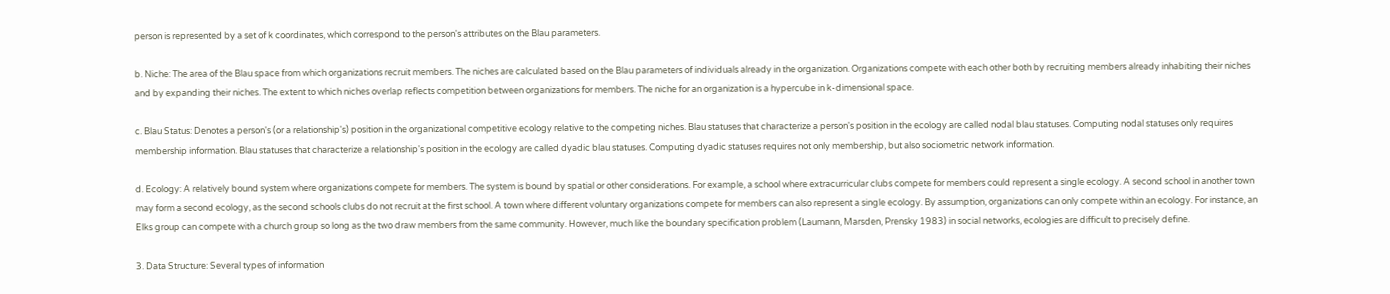person is represented by a set of k coordinates, which correspond to the person's attributes on the Blau parameters.

b. Niche: The area of the Blau space from which organizations recruit members. The niches are calculated based on the Blau parameters of individuals already in the organization. Organizations compete with each other both by recruiting members already inhabiting their niches and by expanding their niches. The extent to which niches overlap reflects competition between organizations for members. The niche for an organization is a hypercube in k-dimensional space.

c. Blau Status: Denotes a person's (or a relationship's) position in the organizational competitive ecology relative to the competing niches. Blau statuses that characterize a person's position in the ecology are called nodal blau statuses. Computing nodal statuses only requires membership information. Blau statuses that characterize a relationship's position in the ecology are called dyadic blau statuses. Computing dyadic statuses requires not only membership, but also sociometric network information.

d. Ecology: A relatively bound system where organizations compete for members. The system is bound by spatial or other considerations. For example, a school where extracurricular clubs compete for members could represent a single ecology. A second school in another town may form a second ecology, as the second schools clubs do not recruit at the first school. A town where different voluntary organizations compete for members can also represent a single ecology. By assumption, organizations can only compete within an ecology. For instance, an Elks group can compete with a church group so long as the two draw members from the same community. However, much like the boundary specification problem (Laumann, Marsden, Prensky 1983) in social networks, ecologies are difficult to precisely define.

3. Data Structure: Several types of information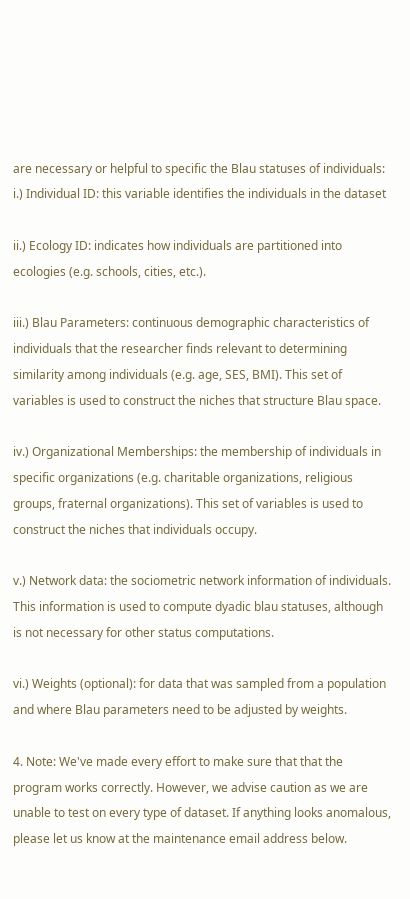are necessary or helpful to specific the Blau statuses of individuals: i.) Individual ID: this variable identifies the individuals in the dataset

ii.) Ecology ID: indicates how individuals are partitioned into ecologies (e.g. schools, cities, etc.).

iii.) Blau Parameters: continuous demographic characteristics of individuals that the researcher finds relevant to determining similarity among individuals (e.g. age, SES, BMI). This set of variables is used to construct the niches that structure Blau space.

iv.) Organizational Memberships: the membership of individuals in specific organizations (e.g. charitable organizations, religious groups, fraternal organizations). This set of variables is used to construct the niches that individuals occupy.

v.) Network data: the sociometric network information of individuals. This information is used to compute dyadic blau statuses, although is not necessary for other status computations.

vi.) Weights (optional): for data that was sampled from a population and where Blau parameters need to be adjusted by weights.

4. Note: We've made every effort to make sure that that the program works correctly. However, we advise caution as we are unable to test on every type of dataset. If anything looks anomalous, please let us know at the maintenance email address below.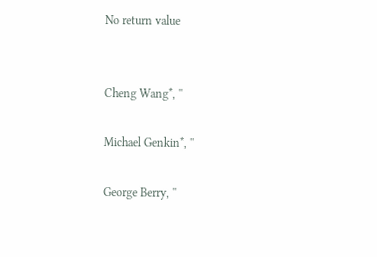No return value


Cheng Wang*, ''

Michael Genkin*, ''

George Berry, ''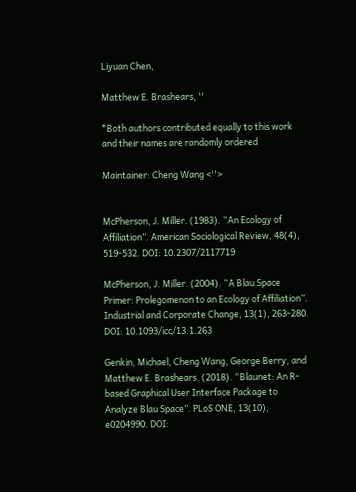Liyuan Chen,

Matthew E. Brashears, ''

*Both authors contributed equally to this work and their names are randomly ordered

Maintainer: Cheng Wang <''>


McPherson, J. Miller. (1983). “An Ecology of Affiliation”. American Sociological Review, 48(4), 519-532. DOI: 10.2307/2117719

McPherson, J. Miller. (2004). “A Blau Space Primer: Prolegomenon to an Ecology of Affiliation”. Industrial and Corporate Change, 13(1), 263-280. DOI: 10.1093/icc/13.1.263

Genkin, Michael, Cheng Wang, George Berry, and Matthew E. Brashears. (2018). “Blaunet: An R-based Graphical User Interface Package to Analyze Blau Space”. PLoS ONE, 13(10), e0204990. DOI: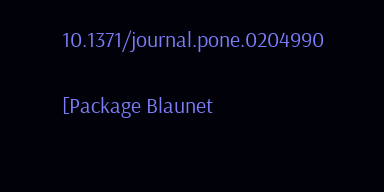10.1371/journal.pone.0204990

[Package Blaunet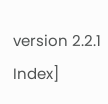version 2.2.1 Index]